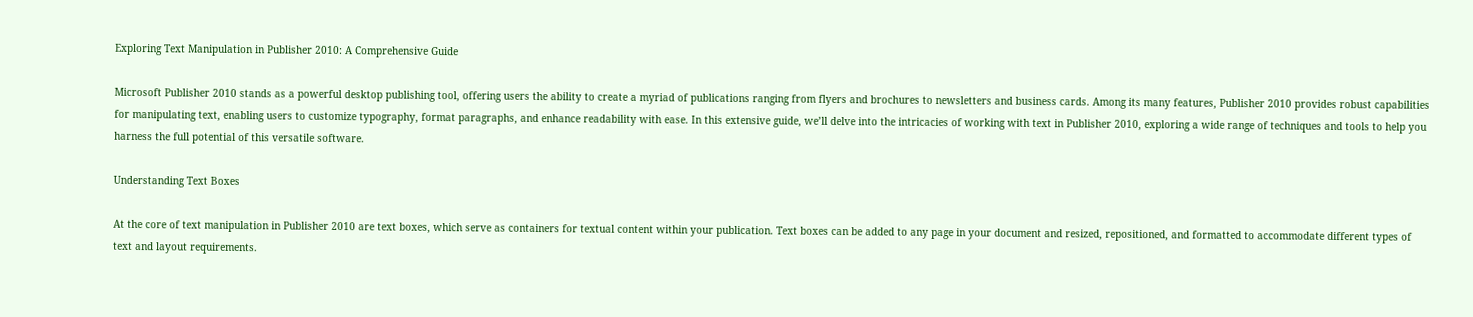Exploring Text Manipulation in Publisher 2010: A Comprehensive Guide

Microsoft Publisher 2010 stands as a powerful desktop publishing tool, offering users the ability to create a myriad of publications ranging from flyers and brochures to newsletters and business cards. Among its many features, Publisher 2010 provides robust capabilities for manipulating text, enabling users to customize typography, format paragraphs, and enhance readability with ease. In this extensive guide, we’ll delve into the intricacies of working with text in Publisher 2010, exploring a wide range of techniques and tools to help you harness the full potential of this versatile software.

Understanding Text Boxes

At the core of text manipulation in Publisher 2010 are text boxes, which serve as containers for textual content within your publication. Text boxes can be added to any page in your document and resized, repositioned, and formatted to accommodate different types of text and layout requirements.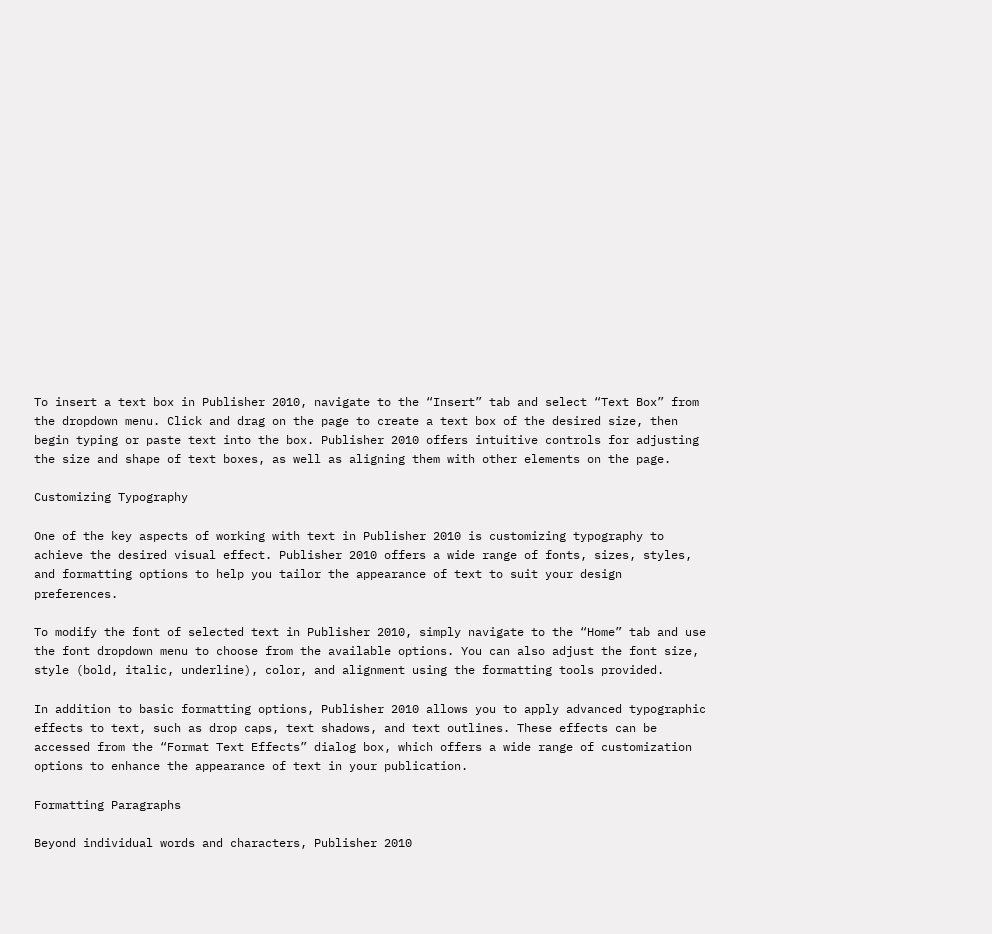To insert a text box in Publisher 2010, navigate to the “Insert” tab and select “Text Box” from the dropdown menu. Click and drag on the page to create a text box of the desired size, then begin typing or paste text into the box. Publisher 2010 offers intuitive controls for adjusting the size and shape of text boxes, as well as aligning them with other elements on the page.

Customizing Typography

One of the key aspects of working with text in Publisher 2010 is customizing typography to achieve the desired visual effect. Publisher 2010 offers a wide range of fonts, sizes, styles, and formatting options to help you tailor the appearance of text to suit your design preferences.

To modify the font of selected text in Publisher 2010, simply navigate to the “Home” tab and use the font dropdown menu to choose from the available options. You can also adjust the font size, style (bold, italic, underline), color, and alignment using the formatting tools provided.

In addition to basic formatting options, Publisher 2010 allows you to apply advanced typographic effects to text, such as drop caps, text shadows, and text outlines. These effects can be accessed from the “Format Text Effects” dialog box, which offers a wide range of customization options to enhance the appearance of text in your publication.

Formatting Paragraphs

Beyond individual words and characters, Publisher 2010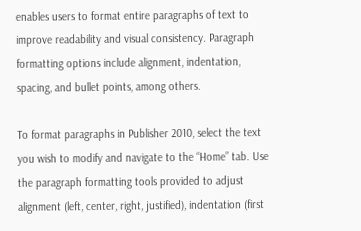enables users to format entire paragraphs of text to improve readability and visual consistency. Paragraph formatting options include alignment, indentation, spacing, and bullet points, among others.

To format paragraphs in Publisher 2010, select the text you wish to modify and navigate to the “Home” tab. Use the paragraph formatting tools provided to adjust alignment (left, center, right, justified), indentation (first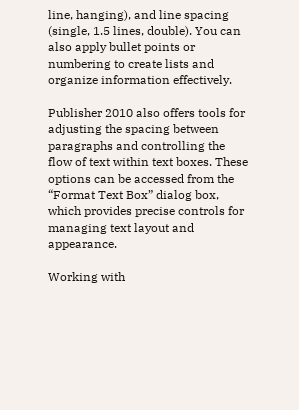line, hanging), and line spacing (single, 1.5 lines, double). You can also apply bullet points or numbering to create lists and organize information effectively.

Publisher 2010 also offers tools for adjusting the spacing between paragraphs and controlling the flow of text within text boxes. These options can be accessed from the “Format Text Box” dialog box, which provides precise controls for managing text layout and appearance.

Working with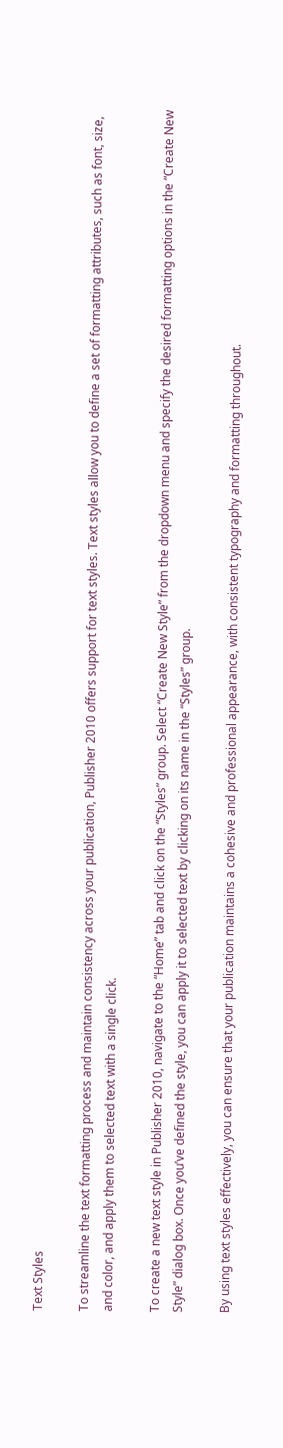Text Styles

To streamline the text formatting process and maintain consistency across your publication, Publisher 2010 offers support for text styles. Text styles allow you to define a set of formatting attributes, such as font, size, and color, and apply them to selected text with a single click.

To create a new text style in Publisher 2010, navigate to the “Home” tab and click on the “Styles” group. Select “Create New Style” from the dropdown menu and specify the desired formatting options in the “Create New Style” dialog box. Once you’ve defined the style, you can apply it to selected text by clicking on its name in the “Styles” group.

By using text styles effectively, you can ensure that your publication maintains a cohesive and professional appearance, with consistent typography and formatting throughout.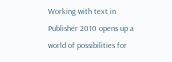Working with text in Publisher 2010 opens up a world of possibilities for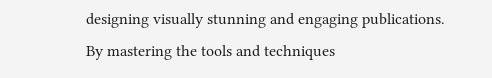designing visually stunning and engaging publications. By mastering the tools and techniques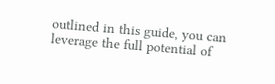outlined in this guide, you can leverage the full potential of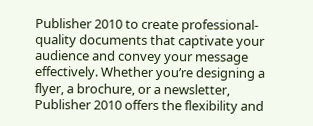Publisher 2010 to create professional-quality documents that captivate your audience and convey your message effectively. Whether you’re designing a flyer, a brochure, or a newsletter, Publisher 2010 offers the flexibility and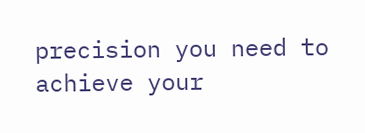precision you need to achieve your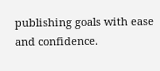publishing goals with ease and confidence.